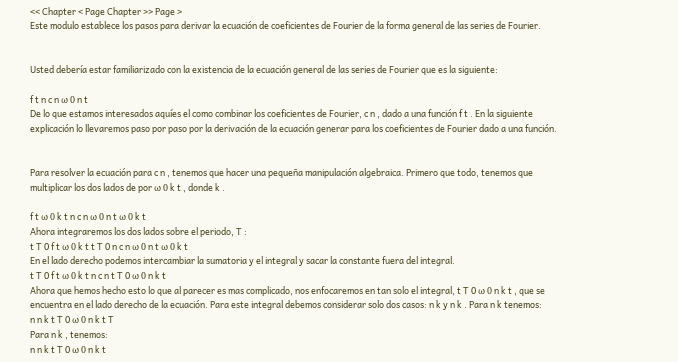<< Chapter < Page Chapter >> Page >
Este modulo establece los pasos para derivar la ecuación de coeficientes de Fourier de la forma general de las series de Fourier.


Usted debería estar familiarizado con la existencia de la ecuación general de las series de Fourier que es la siguiente:

f t n c n ω 0 n t
De lo que estamos interesados aquíes el como combinar los coeficientes de Fourier, c n , dado a una función f t . En la siguiente explicación lo llevaremos paso por paso por la derivación de la ecuación generar para los coeficientes de Fourier dado a una función.


Para resolver la ecuación para c n , tenemos que hacer una pequeña manipulación algebraica. Primero que todo, tenemos que multiplicar los dos lados de por ω 0 k t , donde k .

f t ω 0 k t n c n ω 0 n t ω 0 k t
Ahora integraremos los dos lados sobre el periodo, T :
t T 0 f t ω 0 k t t T 0 n c n ω 0 n t ω 0 k t
En el lado derecho podemos intercambiar la sumatoria y el integral y sacar la constante fuera del integral.
t T 0 f t ω 0 k t n c n t T 0 ω 0 n k t
Ahora que hemos hecho esto lo que al parecer es mas complicado, nos enfocaremos en tan solo el integral, t T 0 ω 0 n k t , que se encuentra en el lado derecho de la ecuación. Para este integral debemos considerar solo dos casos: n k y n k . Para n k tenemos:
n n k t T 0 ω 0 n k t T
Para n k , tenemos:
n n k t T 0 ω 0 n k t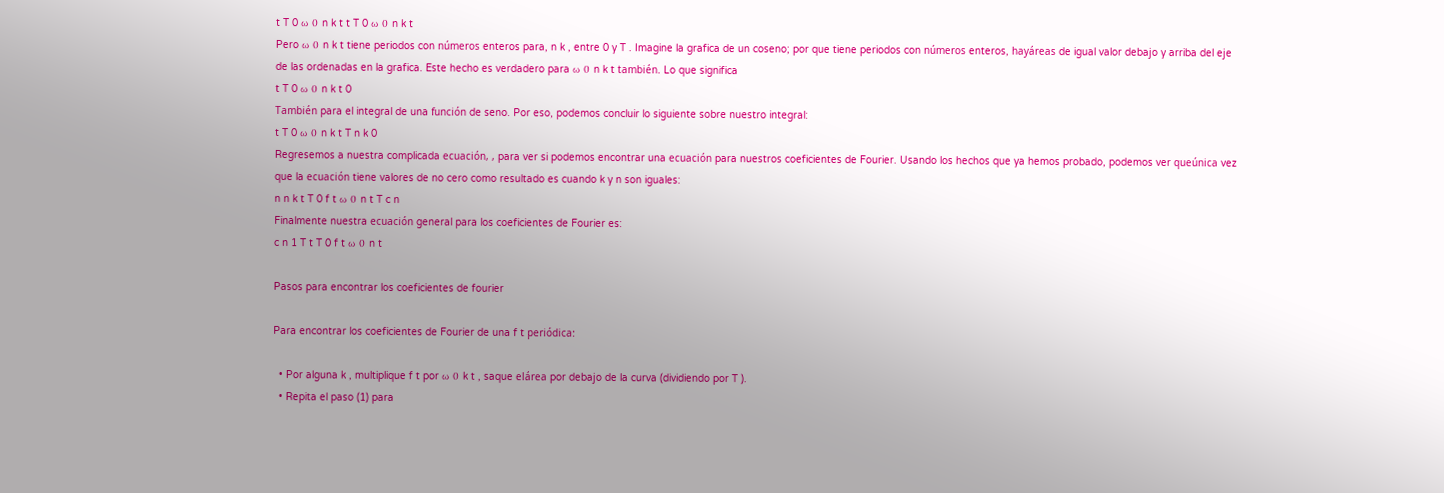t T 0 ω 0 n k t t T 0 ω 0 n k t
Pero ω 0 n k t tiene periodos con números enteros para, n k , entre 0 y T . Imagine la grafica de un coseno; por que tiene periodos con números enteros, hayáreas de igual valor debajo y arriba del eje de las ordenadas en la grafica. Este hecho es verdadero para ω 0 n k t también. Lo que significa
t T 0 ω 0 n k t 0
También para el integral de una función de seno. Por eso, podemos concluir lo siguiente sobre nuestro integral:
t T 0 ω 0 n k t T n k 0
Regresemos a nuestra complicada ecuación, , para ver si podemos encontrar una ecuación para nuestros coeficientes de Fourier. Usando los hechos que ya hemos probado, podemos ver queúnica vez que la ecuación tiene valores de no cero como resultado es cuando k y n son iguales:
n n k t T 0 f t ω 0 n t T c n
Finalmente nuestra ecuación general para los coeficientes de Fourier es:
c n 1 T t T 0 f t ω 0 n t

Pasos para encontrar los coeficientes de fourier

Para encontrar los coeficientes de Fourier de una f t periódica:

  • Por alguna k , multiplique f t por ω 0 k t , saque elárea por debajo de la curva (dividiendo por T ).
  • Repita el paso (1) para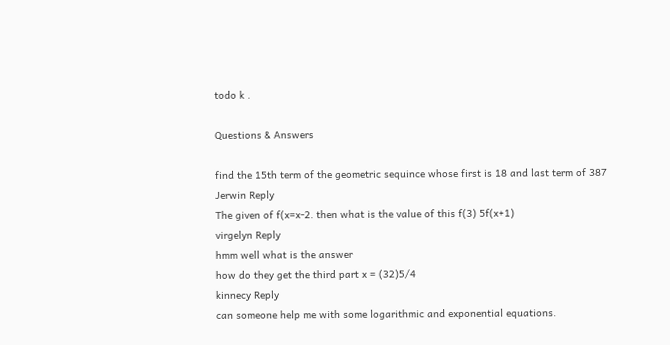todo k .

Questions & Answers

find the 15th term of the geometric sequince whose first is 18 and last term of 387
Jerwin Reply
The given of f(x=x-2. then what is the value of this f(3) 5f(x+1)
virgelyn Reply
hmm well what is the answer
how do they get the third part x = (32)5/4
kinnecy Reply
can someone help me with some logarithmic and exponential equations.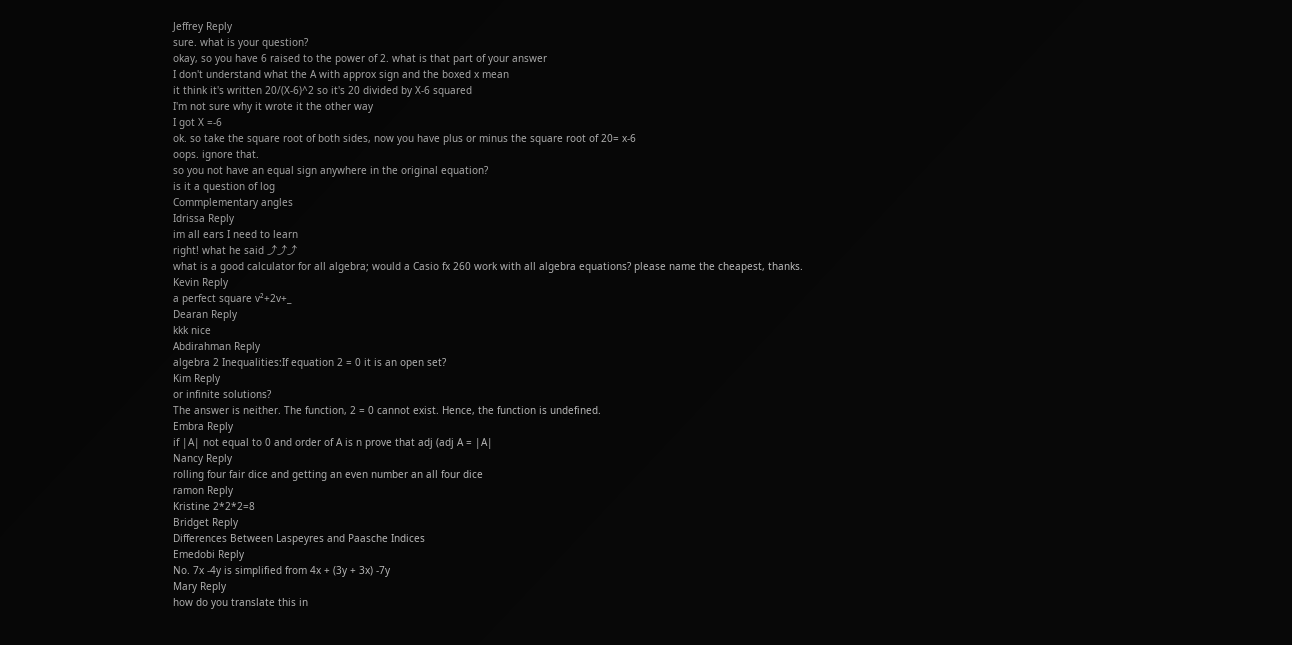Jeffrey Reply
sure. what is your question?
okay, so you have 6 raised to the power of 2. what is that part of your answer
I don't understand what the A with approx sign and the boxed x mean
it think it's written 20/(X-6)^2 so it's 20 divided by X-6 squared
I'm not sure why it wrote it the other way
I got X =-6
ok. so take the square root of both sides, now you have plus or minus the square root of 20= x-6
oops. ignore that.
so you not have an equal sign anywhere in the original equation?
is it a question of log
Commplementary angles
Idrissa Reply
im all ears I need to learn
right! what he said ⤴⤴⤴
what is a good calculator for all algebra; would a Casio fx 260 work with all algebra equations? please name the cheapest, thanks.
Kevin Reply
a perfect square v²+2v+_
Dearan Reply
kkk nice
Abdirahman Reply
algebra 2 Inequalities:If equation 2 = 0 it is an open set?
Kim Reply
or infinite solutions?
The answer is neither. The function, 2 = 0 cannot exist. Hence, the function is undefined.
Embra Reply
if |A| not equal to 0 and order of A is n prove that adj (adj A = |A|
Nancy Reply
rolling four fair dice and getting an even number an all four dice
ramon Reply
Kristine 2*2*2=8
Bridget Reply
Differences Between Laspeyres and Paasche Indices
Emedobi Reply
No. 7x -4y is simplified from 4x + (3y + 3x) -7y
Mary Reply
how do you translate this in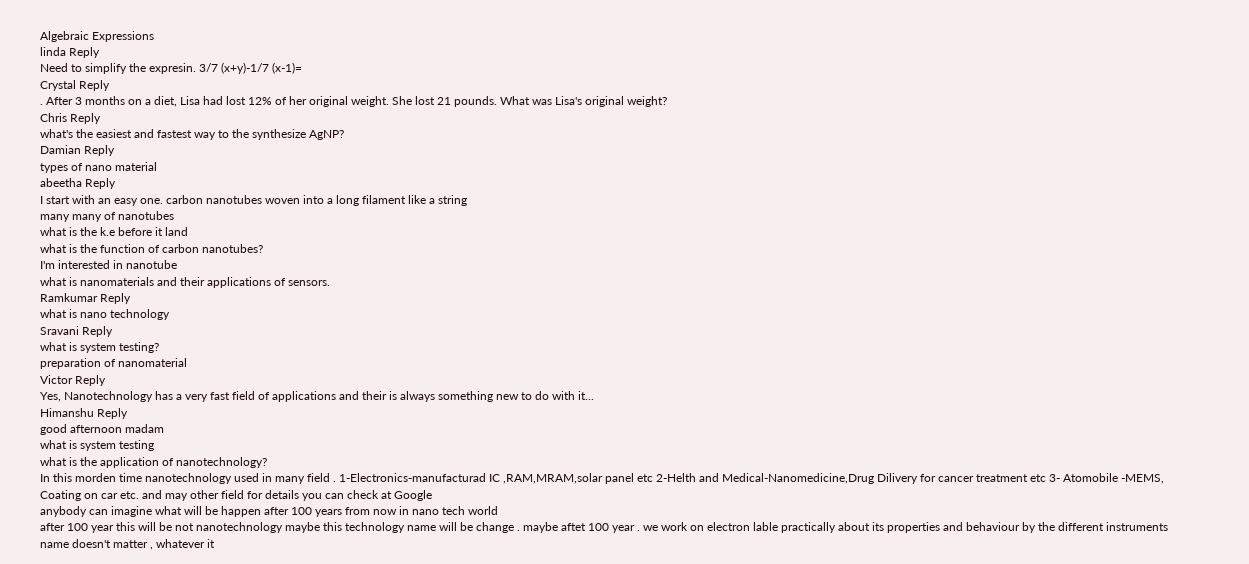Algebraic Expressions
linda Reply
Need to simplify the expresin. 3/7 (x+y)-1/7 (x-1)=
Crystal Reply
. After 3 months on a diet, Lisa had lost 12% of her original weight. She lost 21 pounds. What was Lisa's original weight?
Chris Reply
what's the easiest and fastest way to the synthesize AgNP?
Damian Reply
types of nano material
abeetha Reply
I start with an easy one. carbon nanotubes woven into a long filament like a string
many many of nanotubes
what is the k.e before it land
what is the function of carbon nanotubes?
I'm interested in nanotube
what is nanomaterials and their applications of sensors.
Ramkumar Reply
what is nano technology
Sravani Reply
what is system testing?
preparation of nanomaterial
Victor Reply
Yes, Nanotechnology has a very fast field of applications and their is always something new to do with it...
Himanshu Reply
good afternoon madam
what is system testing
what is the application of nanotechnology?
In this morden time nanotechnology used in many field . 1-Electronics-manufacturad IC ,RAM,MRAM,solar panel etc 2-Helth and Medical-Nanomedicine,Drug Dilivery for cancer treatment etc 3- Atomobile -MEMS, Coating on car etc. and may other field for details you can check at Google
anybody can imagine what will be happen after 100 years from now in nano tech world
after 100 year this will be not nanotechnology maybe this technology name will be change . maybe aftet 100 year . we work on electron lable practically about its properties and behaviour by the different instruments
name doesn't matter , whatever it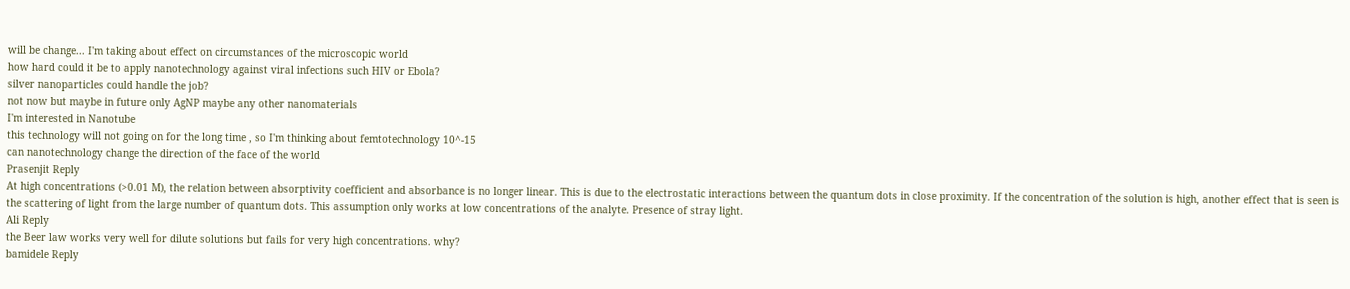will be change... I'm taking about effect on circumstances of the microscopic world
how hard could it be to apply nanotechnology against viral infections such HIV or Ebola?
silver nanoparticles could handle the job?
not now but maybe in future only AgNP maybe any other nanomaterials
I'm interested in Nanotube
this technology will not going on for the long time , so I'm thinking about femtotechnology 10^-15
can nanotechnology change the direction of the face of the world
Prasenjit Reply
At high concentrations (>0.01 M), the relation between absorptivity coefficient and absorbance is no longer linear. This is due to the electrostatic interactions between the quantum dots in close proximity. If the concentration of the solution is high, another effect that is seen is the scattering of light from the large number of quantum dots. This assumption only works at low concentrations of the analyte. Presence of stray light.
Ali Reply
the Beer law works very well for dilute solutions but fails for very high concentrations. why?
bamidele Reply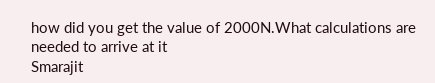how did you get the value of 2000N.What calculations are needed to arrive at it
Smarajit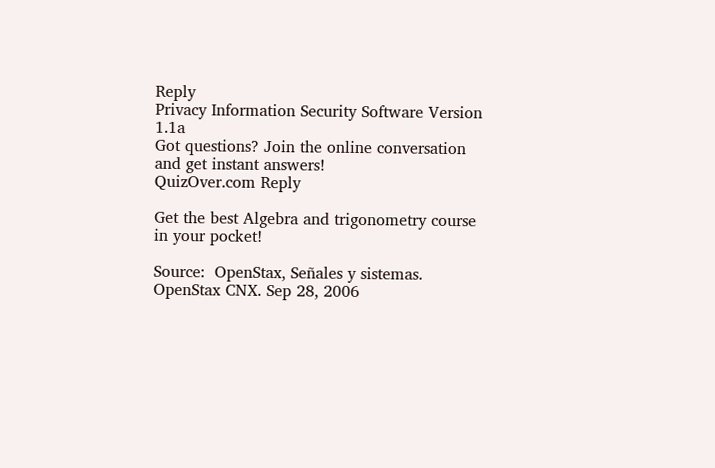Reply
Privacy Information Security Software Version 1.1a
Got questions? Join the online conversation and get instant answers!
QuizOver.com Reply

Get the best Algebra and trigonometry course in your pocket!

Source:  OpenStax, Señales y sistemas. OpenStax CNX. Sep 28, 2006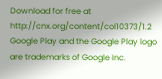Download for free at http://cnx.org/content/col10373/1.2
Google Play and the Google Play logo are trademarks of Google Inc.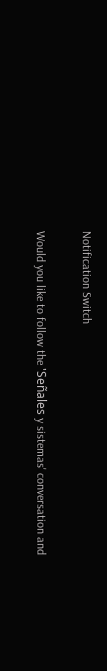Notification Switch

Would you like to follow the 'Señales y sistemas' conversation and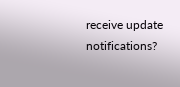receive update notifications?